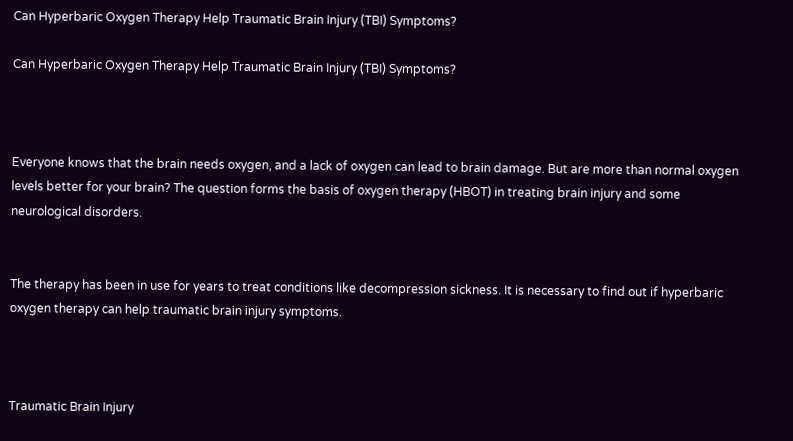Can Hyperbaric Oxygen Therapy Help Traumatic Brain Injury (TBI) Symptoms?

Can Hyperbaric Oxygen Therapy Help Traumatic Brain Injury (TBI) Symptoms?



Everyone knows that the brain needs oxygen, and a lack of oxygen can lead to brain damage. But are more than normal oxygen levels better for your brain? The question forms the basis of oxygen therapy (HBOT) in treating brain injury and some neurological disorders.


The therapy has been in use for years to treat conditions like decompression sickness. It is necessary to find out if hyperbaric oxygen therapy can help traumatic brain injury symptoms.



Traumatic Brain Injury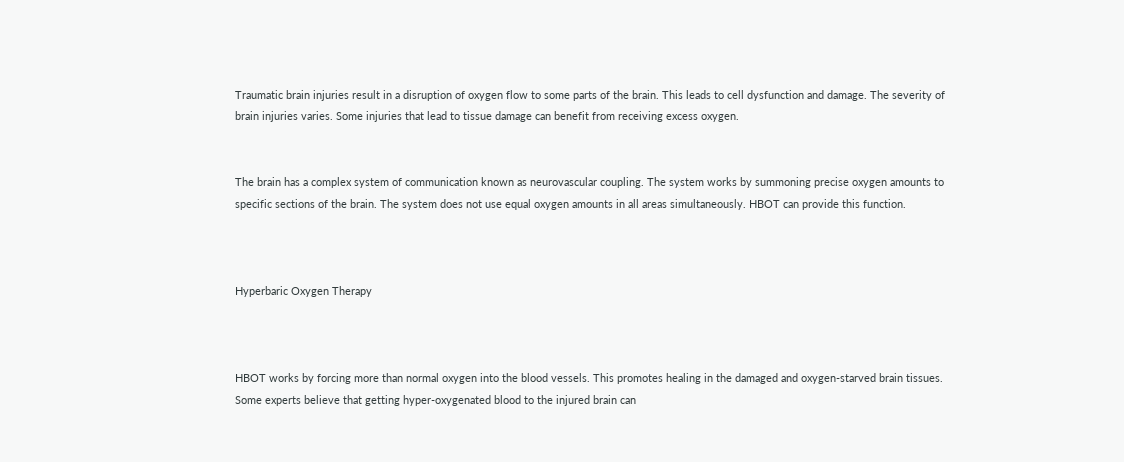Traumatic brain injuries result in a disruption of oxygen flow to some parts of the brain. This leads to cell dysfunction and damage. The severity of brain injuries varies. Some injuries that lead to tissue damage can benefit from receiving excess oxygen.


The brain has a complex system of communication known as neurovascular coupling. The system works by summoning precise oxygen amounts to specific sections of the brain. The system does not use equal oxygen amounts in all areas simultaneously. HBOT can provide this function.



Hyperbaric Oxygen Therapy



HBOT works by forcing more than normal oxygen into the blood vessels. This promotes healing in the damaged and oxygen-starved brain tissues. Some experts believe that getting hyper-oxygenated blood to the injured brain can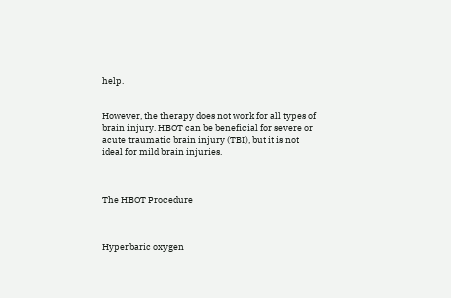help.


However, the therapy does not work for all types of brain injury. HBOT can be beneficial for severe or acute traumatic brain injury (TBI), but it is not ideal for mild brain injuries.



The HBOT Procedure



Hyperbaric oxygen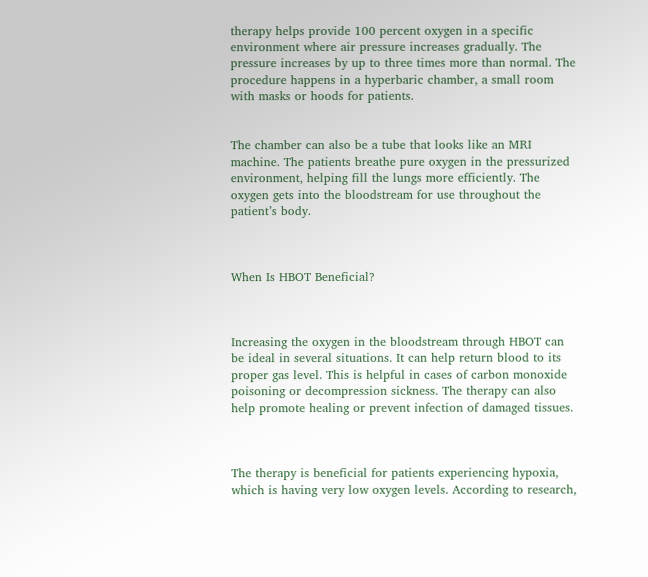therapy helps provide 100 percent oxygen in a specific environment where air pressure increases gradually. The pressure increases by up to three times more than normal. The procedure happens in a hyperbaric chamber, a small room with masks or hoods for patients.


The chamber can also be a tube that looks like an MRI machine. The patients breathe pure oxygen in the pressurized environment, helping fill the lungs more efficiently. The oxygen gets into the bloodstream for use throughout the patient’s body.



When Is HBOT Beneficial?



Increasing the oxygen in the bloodstream through HBOT can be ideal in several situations. It can help return blood to its proper gas level. This is helpful in cases of carbon monoxide poisoning or decompression sickness. The therapy can also help promote healing or prevent infection of damaged tissues.



The therapy is beneficial for patients experiencing hypoxia, which is having very low oxygen levels. According to research,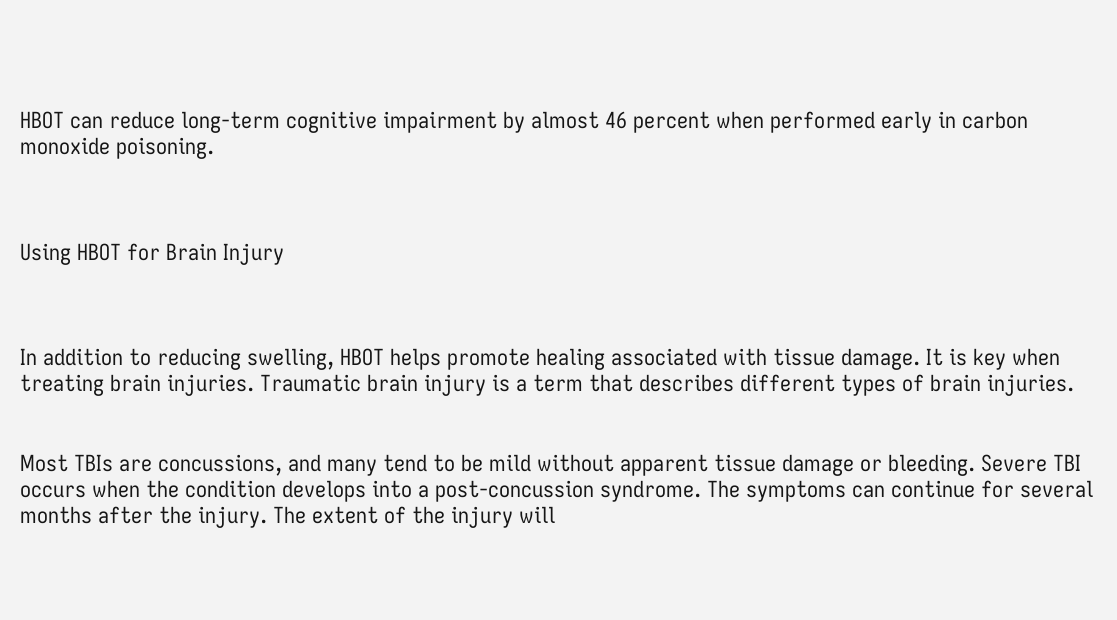HBOT can reduce long-term cognitive impairment by almost 46 percent when performed early in carbon monoxide poisoning.



Using HBOT for Brain Injury



In addition to reducing swelling, HBOT helps promote healing associated with tissue damage. It is key when treating brain injuries. Traumatic brain injury is a term that describes different types of brain injuries.


Most TBIs are concussions, and many tend to be mild without apparent tissue damage or bleeding. Severe TBI occurs when the condition develops into a post-concussion syndrome. The symptoms can continue for several months after the injury. The extent of the injury will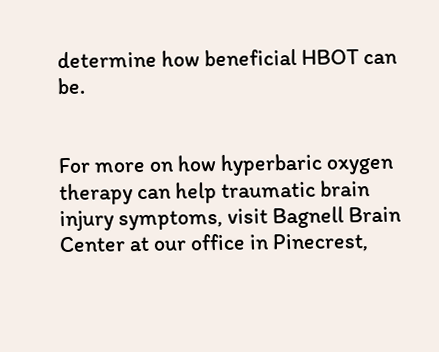determine how beneficial HBOT can be.


For more on how hyperbaric oxygen therapy can help traumatic brain injury symptoms, visit Bagnell Brain Center at our office in Pinecrest,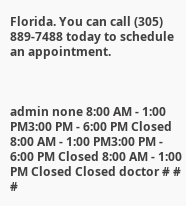Florida. You can call (305) 889-7488 today to schedule an appointment.



admin none 8:00 AM - 1:00 PM3:00 PM - 6:00 PM Closed 8:00 AM - 1:00 PM3:00 PM - 6:00 PM Closed 8:00 AM - 1:00 PM Closed Closed doctor # # #